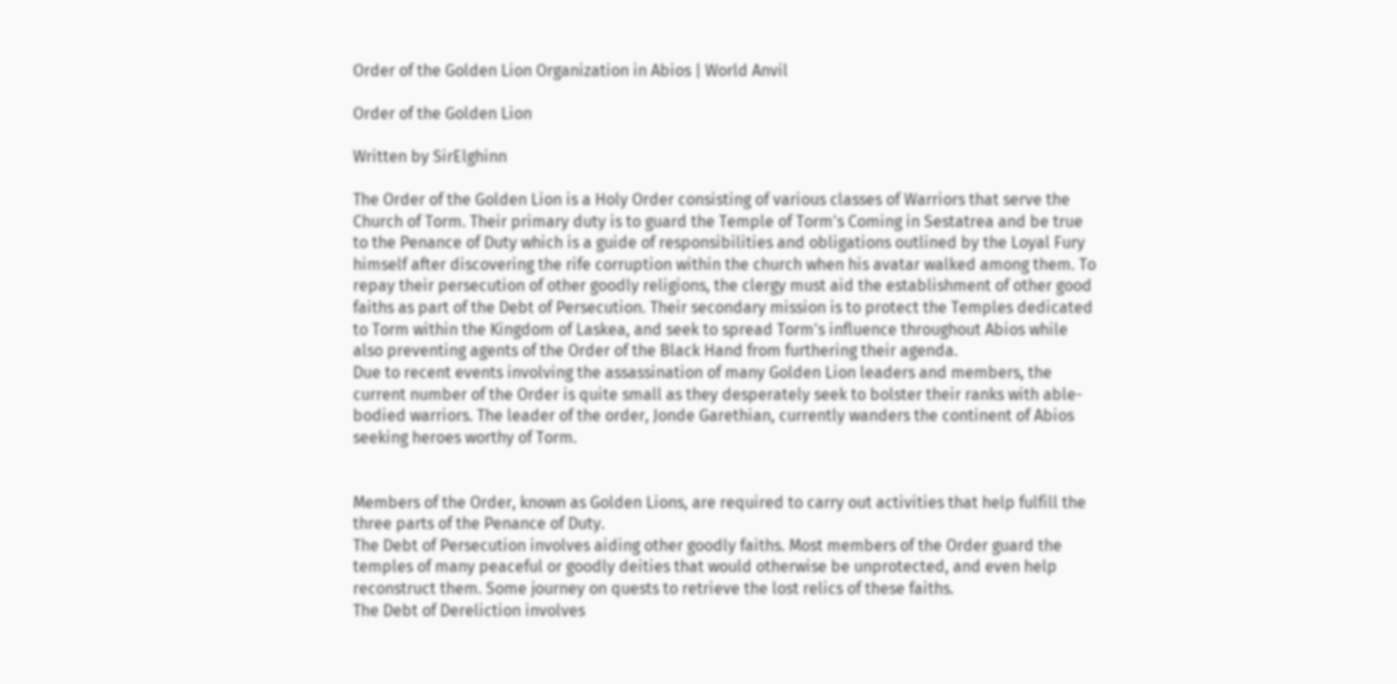Order of the Golden Lion Organization in Abios | World Anvil

Order of the Golden Lion

Written by SirElghinn

The Order of the Golden Lion is a Holy Order consisting of various classes of Warriors that serve the Church of Torm. Their primary duty is to guard the Temple of Torm's Coming in Sestatrea and be true to the Penance of Duty which is a guide of responsibilities and obligations outlined by the Loyal Fury himself after discovering the rife corruption within the church when his avatar walked among them. To repay their persecution of other goodly religions, the clergy must aid the establishment of other good faiths as part of the Debt of Persecution. Their secondary mission is to protect the Temples dedicated to Torm within the Kingdom of Laskea, and seek to spread Torm's influence throughout Abios while also preventing agents of the Order of the Black Hand from furthering their agenda.
Due to recent events involving the assassination of many Golden Lion leaders and members, the current number of the Order is quite small as they desperately seek to bolster their ranks with able-bodied warriors. The leader of the order, Jonde Garethian, currently wanders the continent of Abios seeking heroes worthy of Torm.


Members of the Order, known as Golden Lions, are required to carry out activities that help fulfill the three parts of the Penance of Duty.
The Debt of Persecution involves aiding other goodly faiths. Most members of the Order guard the temples of many peaceful or goodly deities that would otherwise be unprotected, and even help reconstruct them. Some journey on quests to retrieve the lost relics of these faiths.
The Debt of Dereliction involves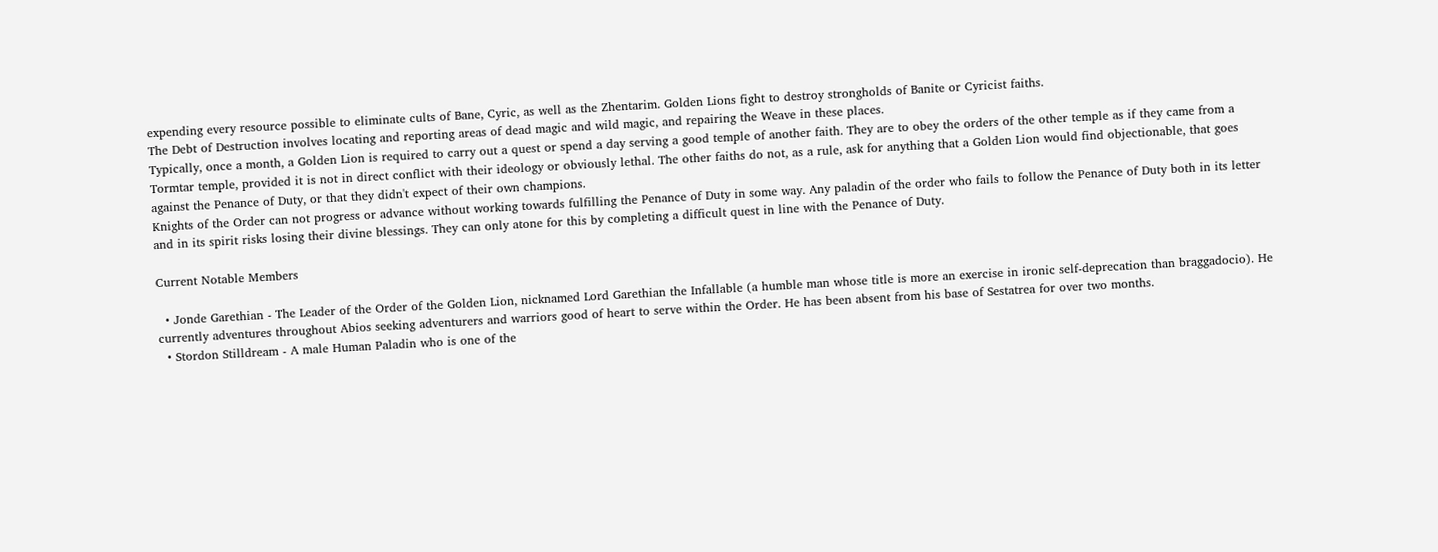expending every resource possible to eliminate cults of Bane, Cyric, as well as the Zhentarim. Golden Lions fight to destroy strongholds of Banite or Cyricist faiths.
The Debt of Destruction involves locating and reporting areas of dead magic and wild magic, and repairing the Weave in these places.
Typically, once a month, a Golden Lion is required to carry out a quest or spend a day serving a good temple of another faith. They are to obey the orders of the other temple as if they came from a Tormtar temple, provided it is not in direct conflict with their ideology or obviously lethal. The other faiths do not, as a rule, ask for anything that a Golden Lion would find objectionable, that goes against the Penance of Duty, or that they didn't expect of their own champions.
Knights of the Order can not progress or advance without working towards fulfilling the Penance of Duty in some way. Any paladin of the order who fails to follow the Penance of Duty both in its letter and in its spirit risks losing their divine blessings. They can only atone for this by completing a difficult quest in line with the Penance of Duty.

Current Notable Members

  • Jonde Garethian - The Leader of the Order of the Golden Lion, nicknamed Lord Garethian the Infallable (a humble man whose title is more an exercise in ironic self-deprecation than braggadocio). He currently adventures throughout Abios seeking adventurers and warriors good of heart to serve within the Order. He has been absent from his base of Sestatrea for over two months.
  • Stordon Stilldream - A male Human Paladin who is one of the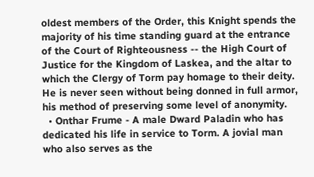oldest members of the Order, this Knight spends the majority of his time standing guard at the entrance of the Court of Righteousness -- the High Court of Justice for the Kingdom of Laskea, and the altar to which the Clergy of Torm pay homage to their deity. He is never seen without being donned in full armor, his method of preserving some level of anonymity.
  • Onthar Frume - A male Dward Paladin who has dedicated his life in service to Torm. A jovial man who also serves as the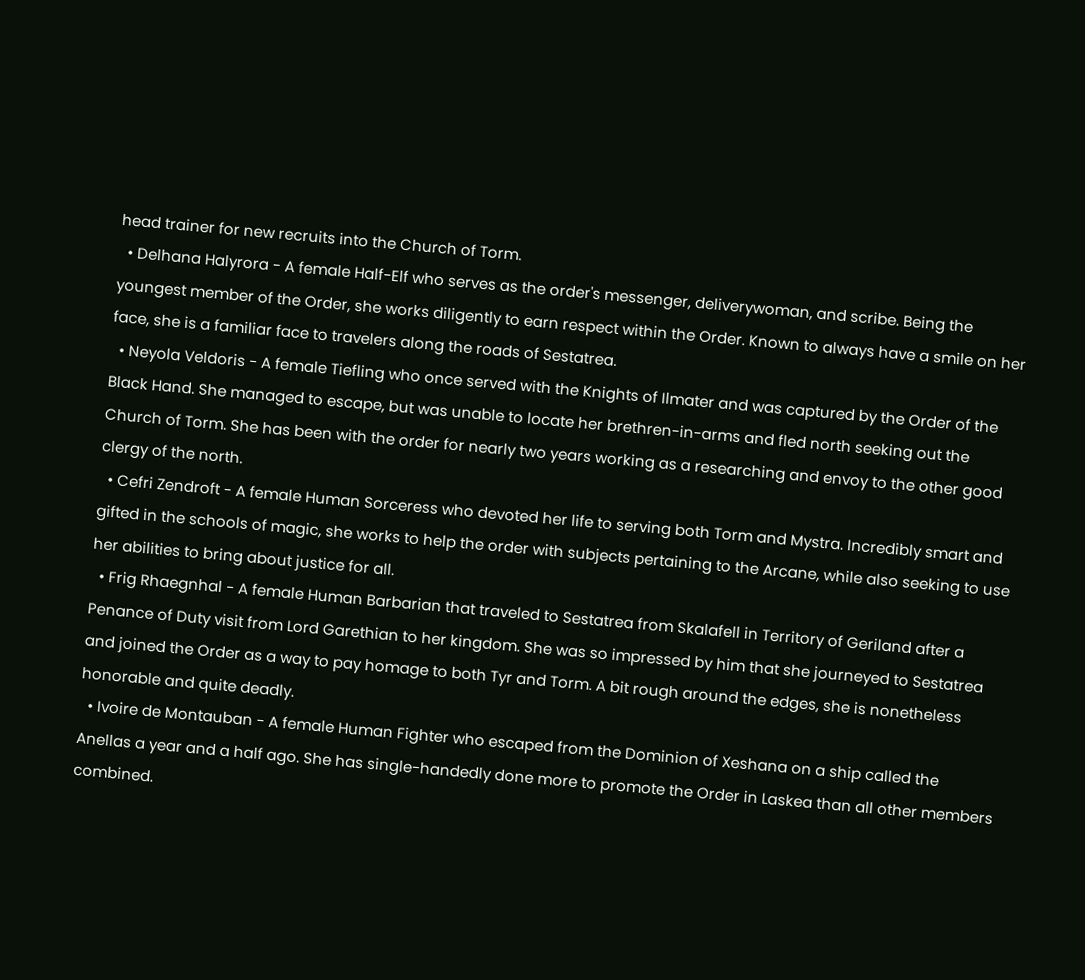head trainer for new recruits into the Church of Torm.
  • Delhana Halyrora - A female Half-Elf who serves as the order's messenger, deliverywoman, and scribe. Being the youngest member of the Order, she works diligently to earn respect within the Order. Known to always have a smile on her face, she is a familiar face to travelers along the roads of Sestatrea.
  • Neyola Veldoris - A female Tiefling who once served with the Knights of Ilmater and was captured by the Order of the Black Hand. She managed to escape, but was unable to locate her brethren-in-arms and fled north seeking out the Church of Torm. She has been with the order for nearly two years working as a researching and envoy to the other good clergy of the north.
  • Cefri Zendroft - A female Human Sorceress who devoted her life to serving both Torm and Mystra. Incredibly smart and gifted in the schools of magic, she works to help the order with subjects pertaining to the Arcane, while also seeking to use her abilities to bring about justice for all.
  • Frig Rhaegnhal - A female Human Barbarian that traveled to Sestatrea from Skalafell in Territory of Geriland after a Penance of Duty visit from Lord Garethian to her kingdom. She was so impressed by him that she journeyed to Sestatrea and joined the Order as a way to pay homage to both Tyr and Torm. A bit rough around the edges, she is nonetheless honorable and quite deadly.
  • Ivoire de Montauban - A female Human Fighter who escaped from the Dominion of Xeshana on a ship called the Anellas a year and a half ago. She has single-handedly done more to promote the Order in Laskea than all other members combined.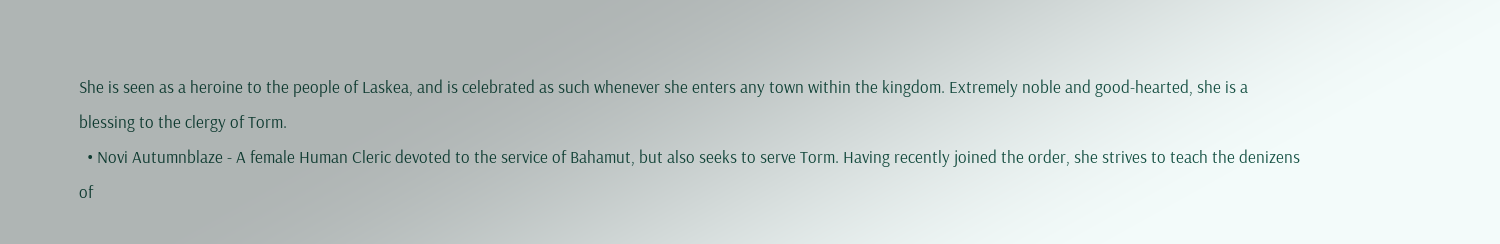She is seen as a heroine to the people of Laskea, and is celebrated as such whenever she enters any town within the kingdom. Extremely noble and good-hearted, she is a blessing to the clergy of Torm.
  • Novi Autumnblaze - A female Human Cleric devoted to the service of Bahamut, but also seeks to serve Torm. Having recently joined the order, she strives to teach the denizens of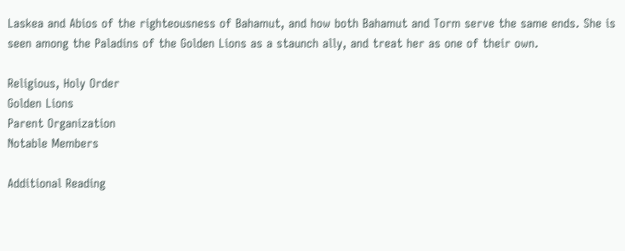Laskea and Abios of the righteousness of Bahamut, and how both Bahamut and Torm serve the same ends. She is seen among the Paladins of the Golden Lions as a staunch ally, and treat her as one of their own.

Religious, Holy Order
Golden Lions
Parent Organization
Notable Members

Additional Reading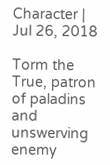Character | Jul 26, 2018

Torm the True, patron of paladins and unswerving enemy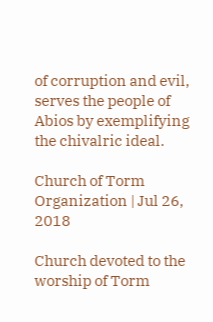of corruption and evil, serves the people of Abios by exemplifying the chivalric ideal.

Church of Torm
Organization | Jul 26, 2018

Church devoted to the worship of Torm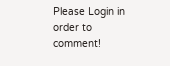Please Login in order to comment!